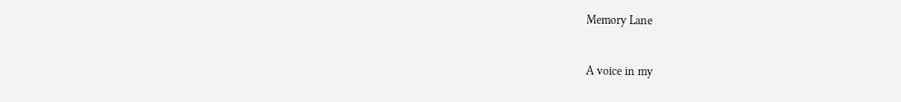Memory Lane

A voice in my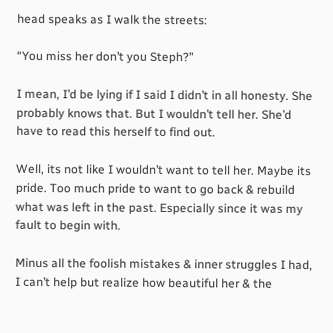head speaks as I walk the streets:

“You miss her don’t you Steph?”

I mean, I’d be lying if I said I didn’t in all honesty. She probably knows that. But I wouldn’t tell her. She’d have to read this herself to find out.

Well, its not like I wouldn’t want to tell her. Maybe its pride. Too much pride to want to go back & rebuild what was left in the past. Especially since it was my fault to begin with.

Minus all the foolish mistakes & inner struggles I had, I can’t help but realize how beautiful her & the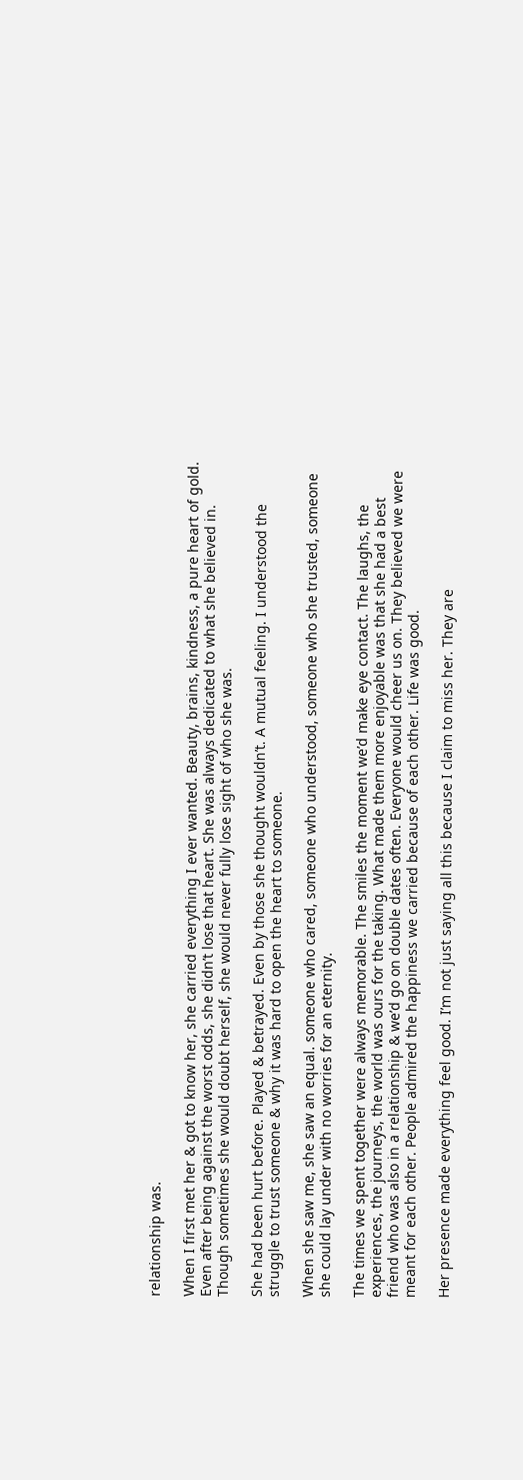relationship was.

When I first met her & got to know her, she carried everything I ever wanted. Beauty, brains, kindness, a pure heart of gold. Even after being against the worst odds, she didn’t lose that heart. She was always dedicated to what she believed in. Though sometimes she would doubt herself, she would never fully lose sight of who she was.

She had been hurt before. Played & betrayed. Even by those she thought wouldn’t. A mutual feeling. I understood the struggle to trust someone & why it was hard to open the heart to someone.

When she saw me, she saw an equal. someone who cared, someone who understood, someone who she trusted, someone she could lay under with no worries for an eternity.

The times we spent together were always memorable. The smiles the moment we’d make eye contact. The laughs, the experiences, the journeys, the world was ours for the taking. What made them more enjoyable was that she had a best friend who was also in a relationship & we’d go on double dates often. Everyone would cheer us on. They believed we were meant for each other. People admired the happiness we carried because of each other. Life was good.

Her presence made everything feel good. I’m not just saying all this because I claim to miss her. They are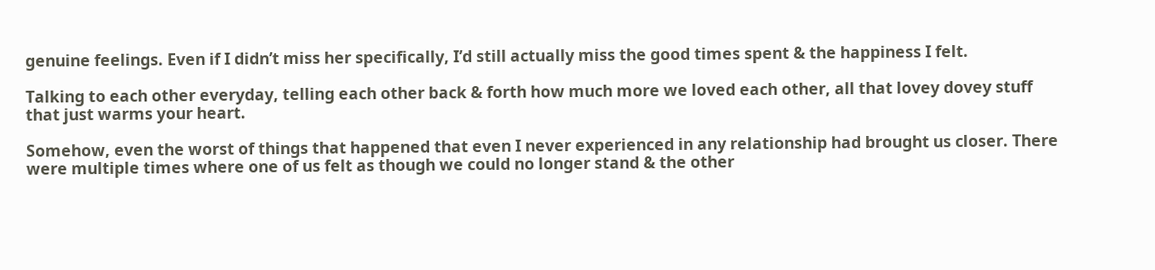genuine feelings. Even if I didn’t miss her specifically, I’d still actually miss the good times spent & the happiness I felt.

Talking to each other everyday, telling each other back & forth how much more we loved each other, all that lovey dovey stuff that just warms your heart.

Somehow, even the worst of things that happened that even I never experienced in any relationship had brought us closer. There were multiple times where one of us felt as though we could no longer stand & the other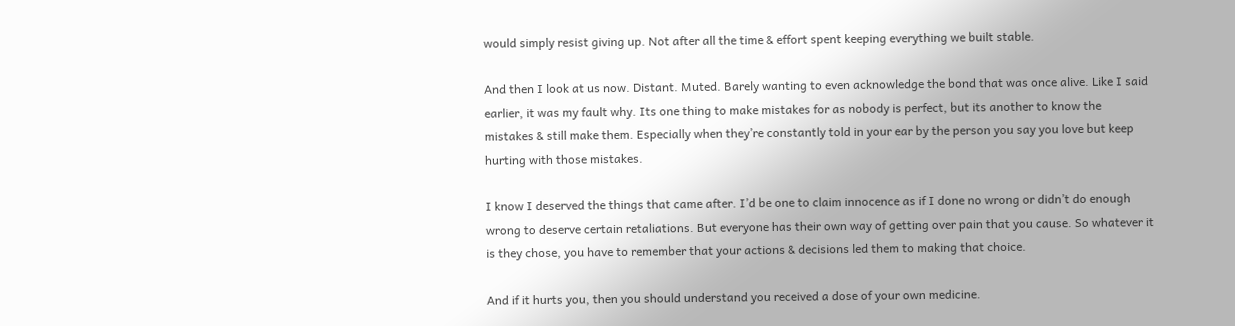would simply resist giving up. Not after all the time & effort spent keeping everything we built stable.

And then I look at us now. Distant. Muted. Barely wanting to even acknowledge the bond that was once alive. Like I said earlier, it was my fault why. Its one thing to make mistakes for as nobody is perfect, but its another to know the mistakes & still make them. Especially when they’re constantly told in your ear by the person you say you love but keep hurting with those mistakes.

I know I deserved the things that came after. I’d be one to claim innocence as if I done no wrong or didn’t do enough wrong to deserve certain retaliations. But everyone has their own way of getting over pain that you cause. So whatever it is they chose, you have to remember that your actions & decisions led them to making that choice.

And if it hurts you, then you should understand you received a dose of your own medicine.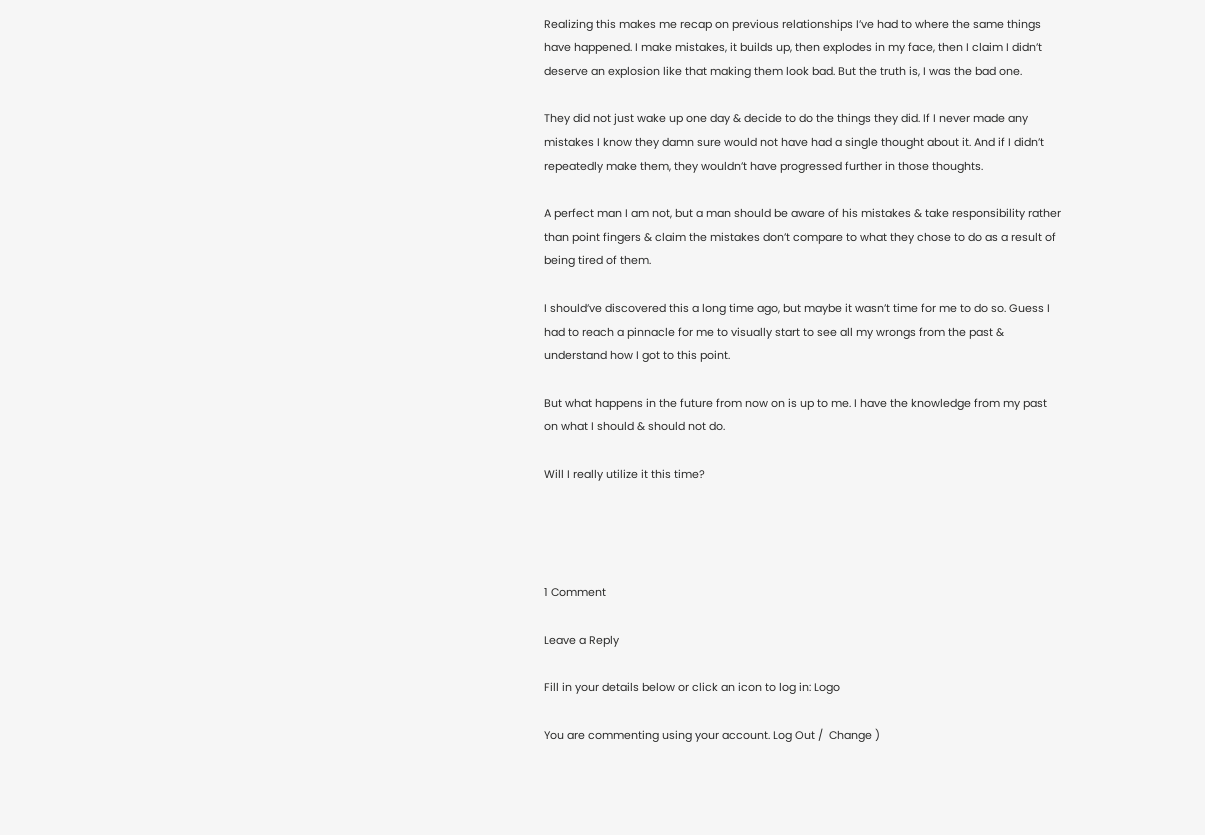Realizing this makes me recap on previous relationships I’ve had to where the same things have happened. I make mistakes, it builds up, then explodes in my face, then I claim I didn’t deserve an explosion like that making them look bad. But the truth is, I was the bad one.

They did not just wake up one day & decide to do the things they did. If I never made any mistakes I know they damn sure would not have had a single thought about it. And if I didn’t repeatedly make them, they wouldn’t have progressed further in those thoughts.

A perfect man I am not, but a man should be aware of his mistakes & take responsibility rather than point fingers & claim the mistakes don’t compare to what they chose to do as a result of being tired of them.

I should’ve discovered this a long time ago, but maybe it wasn’t time for me to do so. Guess I had to reach a pinnacle for me to visually start to see all my wrongs from the past & understand how I got to this point.

But what happens in the future from now on is up to me. I have the knowledge from my past on what I should & should not do.

Will I really utilize it this time?




1 Comment

Leave a Reply

Fill in your details below or click an icon to log in: Logo

You are commenting using your account. Log Out /  Change )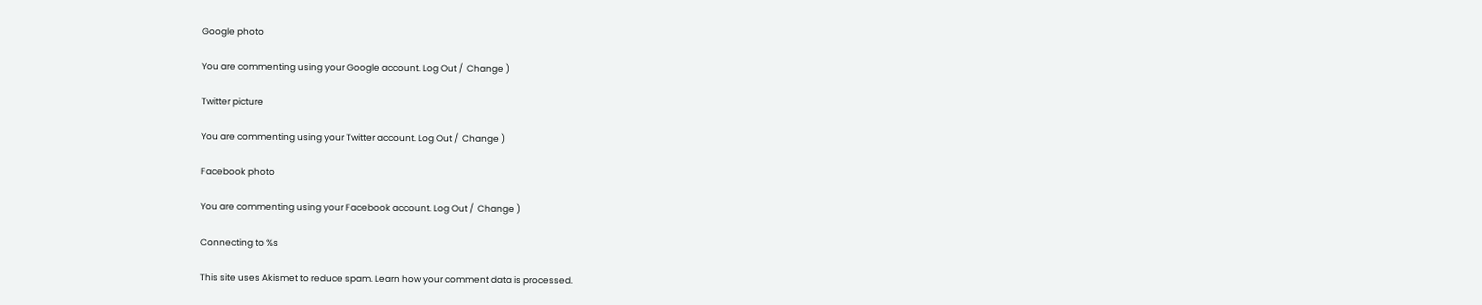Google photo

You are commenting using your Google account. Log Out /  Change )

Twitter picture

You are commenting using your Twitter account. Log Out /  Change )

Facebook photo

You are commenting using your Facebook account. Log Out /  Change )

Connecting to %s

This site uses Akismet to reduce spam. Learn how your comment data is processed.